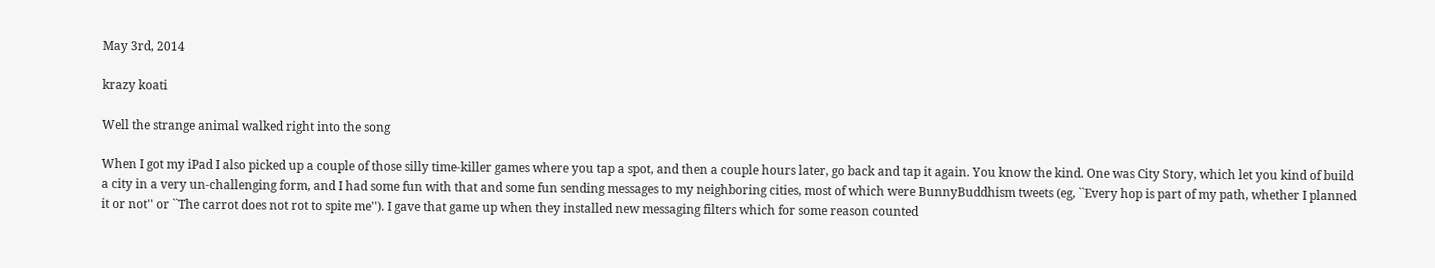May 3rd, 2014

krazy koati

Well the strange animal walked right into the song

When I got my iPad I also picked up a couple of those silly time-killer games where you tap a spot, and then a couple hours later, go back and tap it again. You know the kind. One was City Story, which let you kind of build a city in a very un-challenging form, and I had some fun with that and some fun sending messages to my neighboring cities, most of which were BunnyBuddhism tweets (eg, ``Every hop is part of my path, whether I planned it or not'' or ``The carrot does not rot to spite me''). I gave that game up when they installed new messaging filters which for some reason counted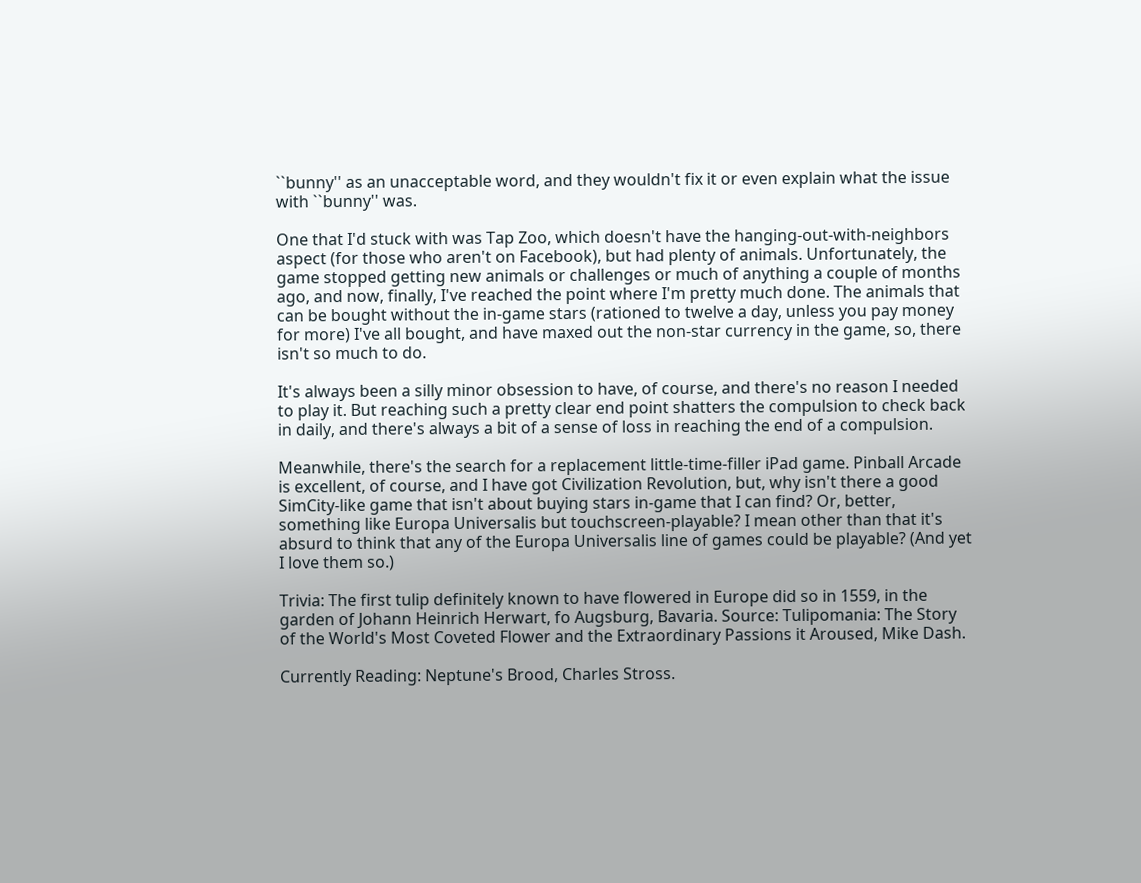``bunny'' as an unacceptable word, and they wouldn't fix it or even explain what the issue with ``bunny'' was.

One that I'd stuck with was Tap Zoo, which doesn't have the hanging-out-with-neighbors aspect (for those who aren't on Facebook), but had plenty of animals. Unfortunately, the game stopped getting new animals or challenges or much of anything a couple of months ago, and now, finally, I've reached the point where I'm pretty much done. The animals that can be bought without the in-game stars (rationed to twelve a day, unless you pay money for more) I've all bought, and have maxed out the non-star currency in the game, so, there isn't so much to do.

It's always been a silly minor obsession to have, of course, and there's no reason I needed to play it. But reaching such a pretty clear end point shatters the compulsion to check back in daily, and there's always a bit of a sense of loss in reaching the end of a compulsion.

Meanwhile, there's the search for a replacement little-time-filler iPad game. Pinball Arcade is excellent, of course, and I have got Civilization Revolution, but, why isn't there a good SimCity-like game that isn't about buying stars in-game that I can find? Or, better, something like Europa Universalis but touchscreen-playable? I mean other than that it's absurd to think that any of the Europa Universalis line of games could be playable? (And yet I love them so.)

Trivia: The first tulip definitely known to have flowered in Europe did so in 1559, in the garden of Johann Heinrich Herwart, fo Augsburg, Bavaria. Source: Tulipomania: The Story of the World's Most Coveted Flower and the Extraordinary Passions it Aroused, Mike Dash.

Currently Reading: Neptune's Brood, Charles Stross.